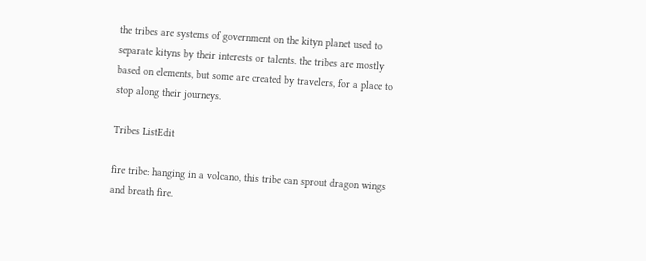the tribes are systems of government on the kityn planet used to separate kityns by their interests or talents. the tribes are mostly based on elements, but some are created by travelers, for a place to stop along their journeys.

Tribes ListEdit

fire tribe: hanging in a volcano, this tribe can sprout dragon wings and breath fire.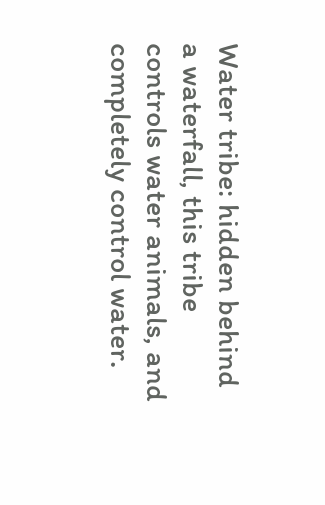Water tribe: hidden behind a waterfall, this tribe controls water animals, and completely control water.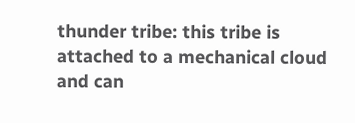thunder tribe: this tribe is attached to a mechanical cloud and can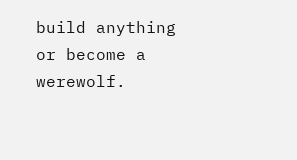build anything or become a werewolf.